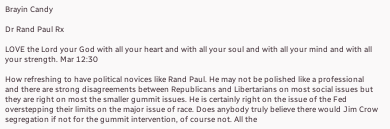Brayin Candy

Dr Rand Paul Rx

LOVE the Lord your God with all your heart and with all your soul and with all your mind and with all your strength. Mar 12:30

How refreshing to have political novices like Rand Paul. He may not be polished like a professional and there are strong disagreements between Republicans and Libertarians on most social issues but they are right on most the smaller gummit issues. He is certainly right on the issue of the Fed overstepping their limits on the major issue of race. Does anybody truly believe there would Jim Crow segregation if not for the gummit intervention, of course not. All the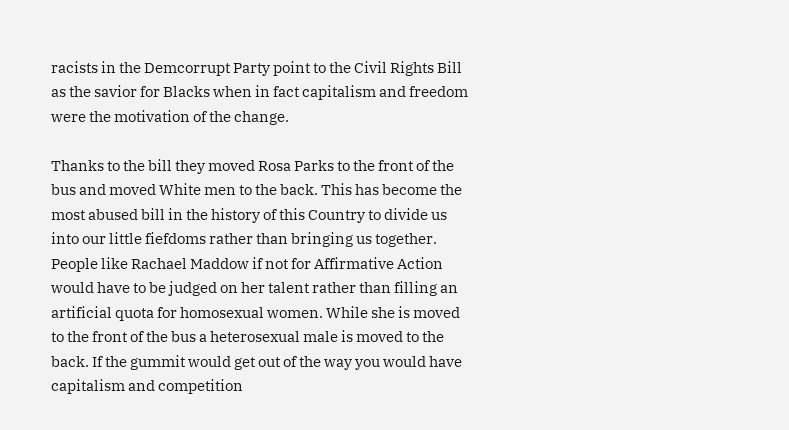racists in the Demcorrupt Party point to the Civil Rights Bill as the savior for Blacks when in fact capitalism and freedom were the motivation of the change.

Thanks to the bill they moved Rosa Parks to the front of the bus and moved White men to the back. This has become the most abused bill in the history of this Country to divide us into our little fiefdoms rather than bringing us together. People like Rachael Maddow if not for Affirmative Action would have to be judged on her talent rather than filling an artificial quota for homosexual women. While she is moved to the front of the bus a heterosexual male is moved to the back. If the gummit would get out of the way you would have capitalism and competition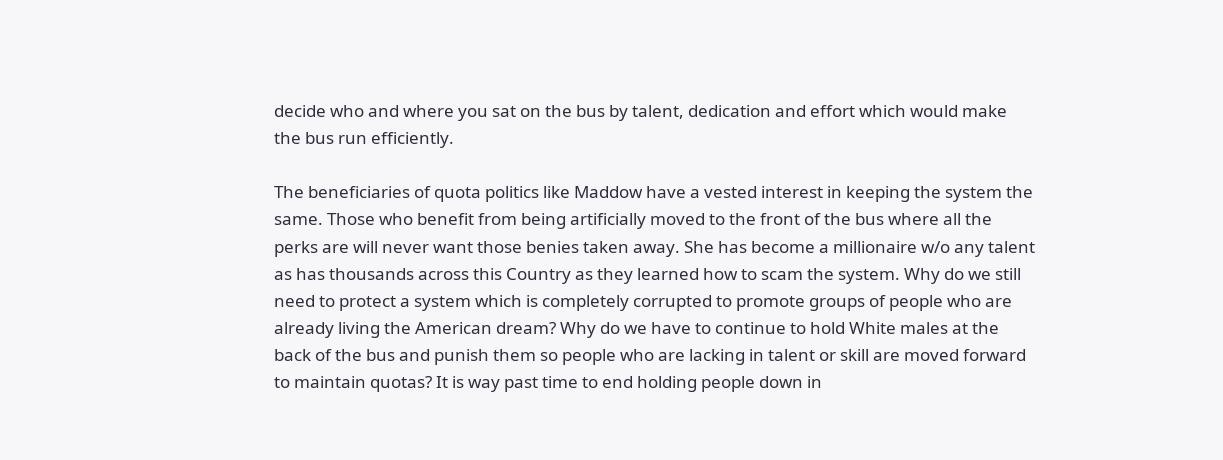decide who and where you sat on the bus by talent, dedication and effort which would make the bus run efficiently.

The beneficiaries of quota politics like Maddow have a vested interest in keeping the system the same. Those who benefit from being artificially moved to the front of the bus where all the perks are will never want those benies taken away. She has become a millionaire w/o any talent as has thousands across this Country as they learned how to scam the system. Why do we still need to protect a system which is completely corrupted to promote groups of people who are already living the American dream? Why do we have to continue to hold White males at the back of the bus and punish them so people who are lacking in talent or skill are moved forward to maintain quotas? It is way past time to end holding people down in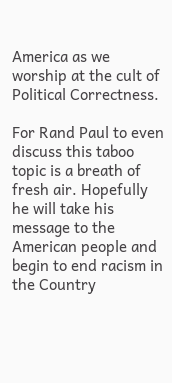America as we worship at the cult of Political Correctness.

For Rand Paul to even discuss this taboo topic is a breath of fresh air. Hopefully he will take his message to the American people and begin to end racism in the Country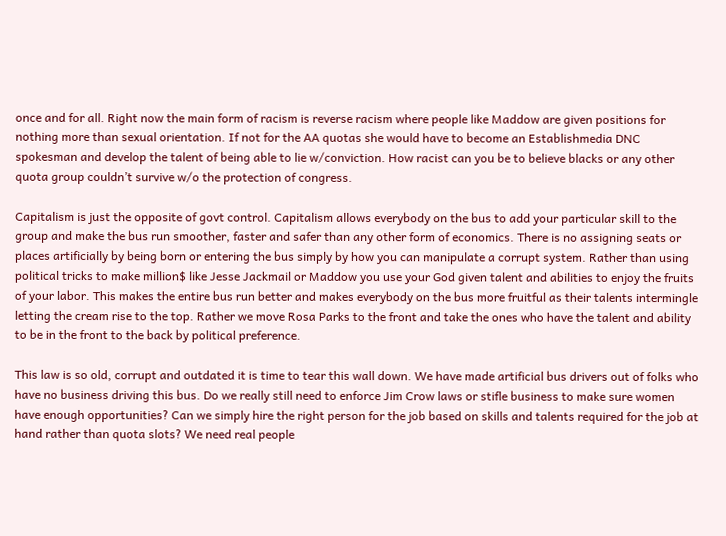once and for all. Right now the main form of racism is reverse racism where people like Maddow are given positions for nothing more than sexual orientation. If not for the AA quotas she would have to become an Establishmedia DNC spokesman and develop the talent of being able to lie w/conviction. How racist can you be to believe blacks or any other quota group couldn’t survive w/o the protection of congress.

Capitalism is just the opposite of govt control. Capitalism allows everybody on the bus to add your particular skill to the group and make the bus run smoother, faster and safer than any other form of economics. There is no assigning seats or places artificially by being born or entering the bus simply by how you can manipulate a corrupt system. Rather than using political tricks to make million$ like Jesse Jackmail or Maddow you use your God given talent and abilities to enjoy the fruits of your labor. This makes the entire bus run better and makes everybody on the bus more fruitful as their talents intermingle letting the cream rise to the top. Rather we move Rosa Parks to the front and take the ones who have the talent and ability to be in the front to the back by political preference.

This law is so old, corrupt and outdated it is time to tear this wall down. We have made artificial bus drivers out of folks who have no business driving this bus. Do we really still need to enforce Jim Crow laws or stifle business to make sure women have enough opportunities? Can we simply hire the right person for the job based on skills and talents required for the job at hand rather than quota slots? We need real people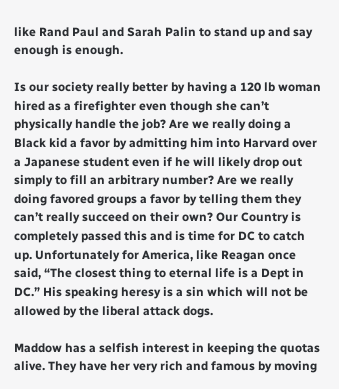like Rand Paul and Sarah Palin to stand up and say enough is enough.

Is our society really better by having a 120 lb woman hired as a firefighter even though she can’t physically handle the job? Are we really doing a Black kid a favor by admitting him into Harvard over a Japanese student even if he will likely drop out simply to fill an arbitrary number? Are we really doing favored groups a favor by telling them they can’t really succeed on their own? Our Country is completely passed this and is time for DC to catch up. Unfortunately for America, like Reagan once said, “The closest thing to eternal life is a Dept in DC.” His speaking heresy is a sin which will not be allowed by the liberal attack dogs.

Maddow has a selfish interest in keeping the quotas alive. They have her very rich and famous by moving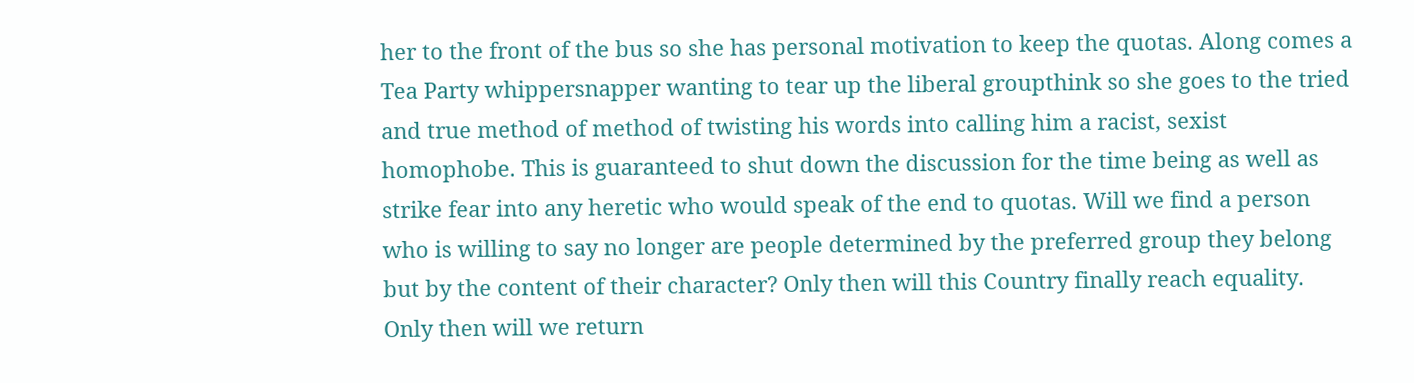her to the front of the bus so she has personal motivation to keep the quotas. Along comes a Tea Party whippersnapper wanting to tear up the liberal groupthink so she goes to the tried and true method of method of twisting his words into calling him a racist, sexist homophobe. This is guaranteed to shut down the discussion for the time being as well as strike fear into any heretic who would speak of the end to quotas. Will we find a person who is willing to say no longer are people determined by the preferred group they belong but by the content of their character? Only then will this Country finally reach equality. Only then will we return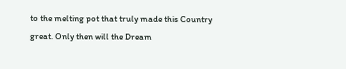to the melting pot that truly made this Country great. Only then will the Dream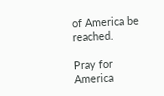of America be reached.

Pray for America